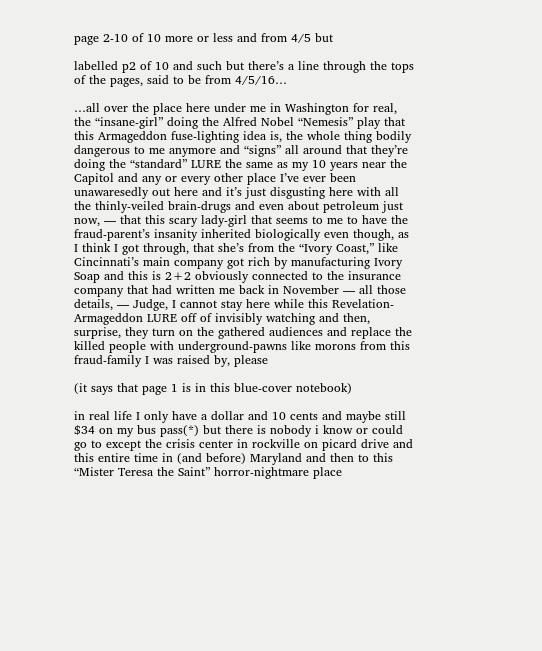page 2-10 of 10 more or less and from 4/5 but

labelled p2 of 10 and such but there’s a line through the tops of the pages, said to be from 4/5/16…

…all over the place here under me in Washington for real, the “insane-girl” doing the Alfred Nobel “Nemesis” play that this Armageddon fuse-lighting idea is, the whole thing bodily dangerous to me anymore and “signs” all around that they’re doing the “standard” LURE the same as my 10 years near the Capitol and any or every other place I’ve ever been unawaresedly out here and it’s just disgusting here with all the thinly-veiled brain-drugs and even about petroleum just now, — that this scary lady-girl that seems to me to have the fraud-parent’s insanity inherited biologically even though, as I think I got through, that she’s from the “Ivory Coast,” like Cincinnati’s main company got rich by manufacturing Ivory Soap and this is 2+2 obviously connected to the insurance company that had written me back in November — all those details, — Judge, I cannot stay here while this Revelation-Armageddon LURE off of invisibly watching and then, surprise, they turn on the gathered audiences and replace the killed people with underground-pawns like morons from this fraud-family I was raised by, please

(it says that page 1 is in this blue-cover notebook)

in real life I only have a dollar and 10 cents and maybe still $34 on my bus pass(*) but there is nobody i know or could go to except the crisis center in rockville on picard drive and this entire time in (and before) Maryland and then to this “Mister Teresa the Saint” horror-nightmare place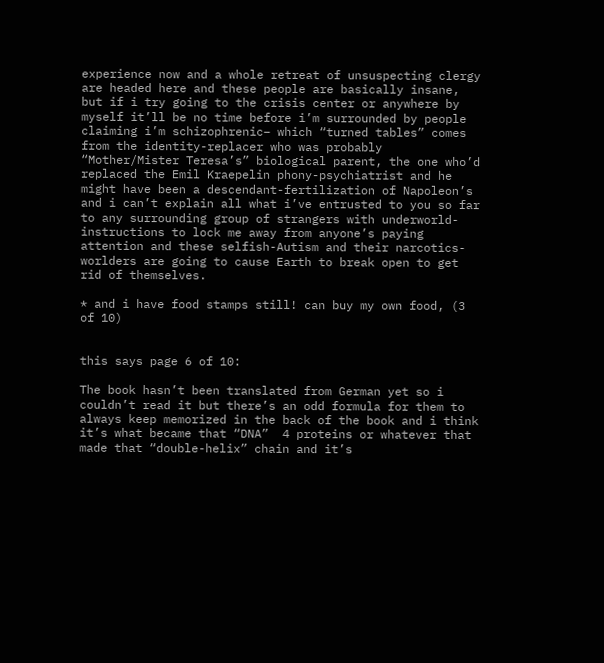experience now and a whole retreat of unsuspecting clergy are headed here and these people are basically insane, but if i try going to the crisis center or anywhere by myself it’ll be no time before i’m surrounded by people claiming i’m schizophrenic– which “turned tables” comes from the identity-replacer who was probably “Mother/Mister Teresa’s” biological parent, the one who’d replaced the Emil Kraepelin phony-psychiatrist and he might have been a descendant-fertilization of Napoleon’s and i can’t explain all what i’ve entrusted to you so far to any surrounding group of strangers with underworld-instructions to lock me away from anyone’s paying attention and these selfish-Autism and their narcotics-worlders are going to cause Earth to break open to get rid of themselves.

* and i have food stamps still! can buy my own food, (3 of 10)


this says page 6 of 10:

The book hasn’t been translated from German yet so i couldn’t read it but there’s an odd formula for them to always keep memorized in the back of the book and i think it’s what became that “DNA”  4 proteins or whatever that made that “double-helix” chain and it’s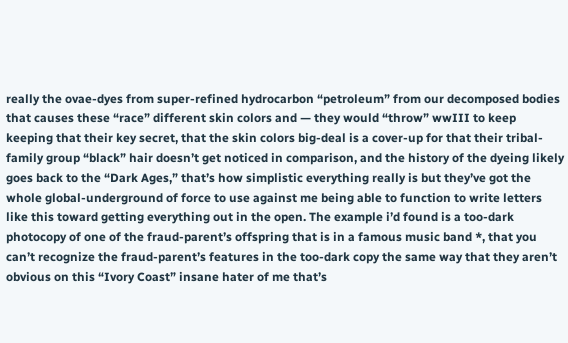really the ovae-dyes from super-refined hydrocarbon “petroleum” from our decomposed bodies that causes these “race” different skin colors and — they would “throw” wwIII to keep keeping that their key secret, that the skin colors big-deal is a cover-up for that their tribal-family group “black” hair doesn’t get noticed in comparison, and the history of the dyeing likely goes back to the “Dark Ages,” that’s how simplistic everything really is but they’ve got the whole global-underground of force to use against me being able to function to write letters like this toward getting everything out in the open. The example i’d found is a too-dark photocopy of one of the fraud-parent’s offspring that is in a famous music band *, that you can’t recognize the fraud-parent’s features in the too-dark copy the same way that they aren’t obvious on this “Ivory Coast” insane hater of me that’s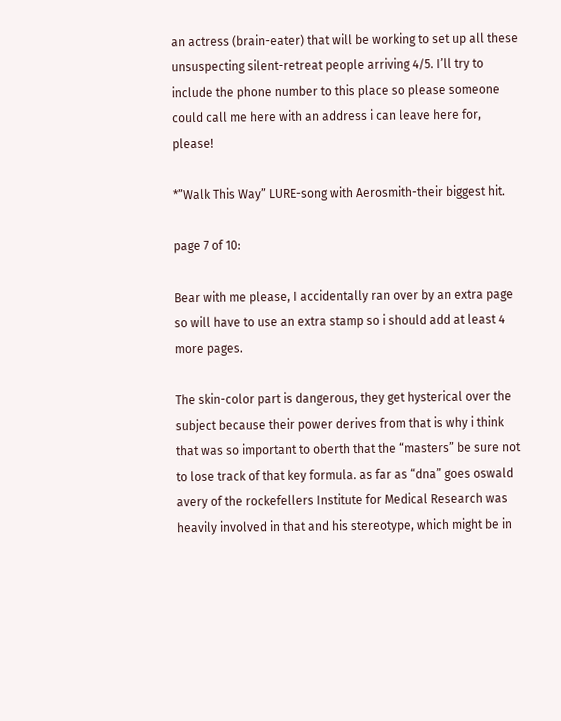an actress (brain-eater) that will be working to set up all these unsuspecting silent-retreat people arriving 4/5. I’ll try to include the phone number to this place so please someone could call me here with an address i can leave here for, please!

*”Walk This Way” LURE-song with Aerosmith-their biggest hit.

page 7 of 10:

Bear with me please, I accidentally ran over by an extra page so will have to use an extra stamp so i should add at least 4 more pages.

The skin-color part is dangerous, they get hysterical over the subject because their power derives from that is why i think that was so important to oberth that the “masters” be sure not to lose track of that key formula. as far as “dna” goes oswald avery of the rockefellers Institute for Medical Research was heavily involved in that and his stereotype, which might be in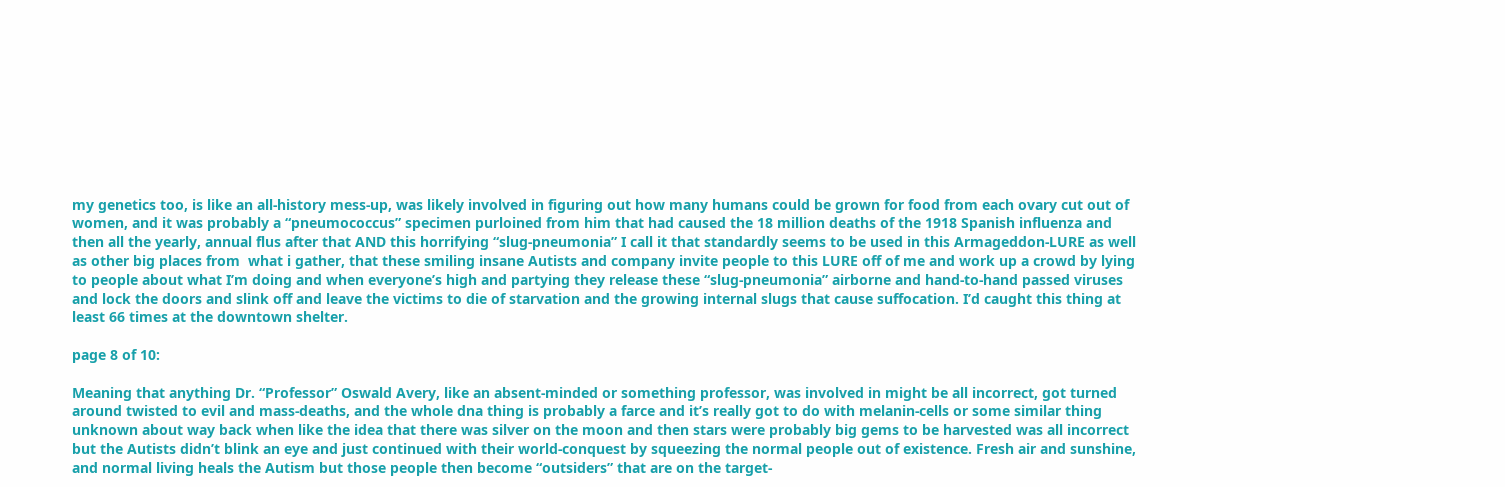my genetics too, is like an all-history mess-up, was likely involved in figuring out how many humans could be grown for food from each ovary cut out of women, and it was probably a “pneumococcus” specimen purloined from him that had caused the 18 million deaths of the 1918 Spanish influenza and then all the yearly, annual flus after that AND this horrifying “slug-pneumonia” I call it that standardly seems to be used in this Armageddon-LURE as well as other big places from  what i gather, that these smiling insane Autists and company invite people to this LURE off of me and work up a crowd by lying to people about what I’m doing and when everyone’s high and partying they release these “slug-pneumonia” airborne and hand-to-hand passed viruses and lock the doors and slink off and leave the victims to die of starvation and the growing internal slugs that cause suffocation. I’d caught this thing at least 66 times at the downtown shelter.

page 8 of 10:

Meaning that anything Dr. “Professor” Oswald Avery, like an absent-minded or something professor, was involved in might be all incorrect, got turned around twisted to evil and mass-deaths, and the whole dna thing is probably a farce and it’s really got to do with melanin-cells or some similar thing unknown about way back when like the idea that there was silver on the moon and then stars were probably big gems to be harvested was all incorrect but the Autists didn’t blink an eye and just continued with their world-conquest by squeezing the normal people out of existence. Fresh air and sunshine, and normal living heals the Autism but those people then become “outsiders” that are on the target-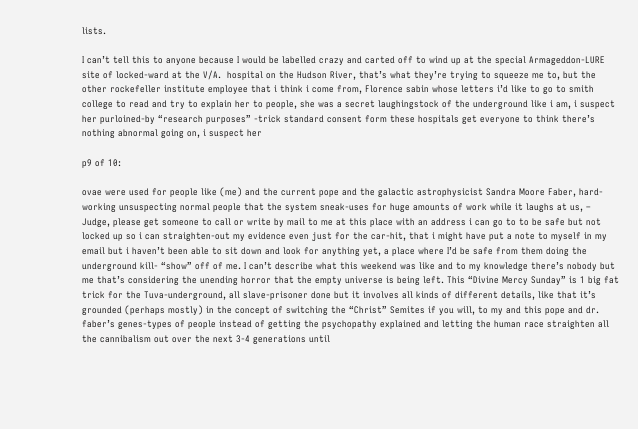lists.

I can’t tell this to anyone because I would be labelled crazy and carted off to wind up at the special Armageddon-LURE site of locked-ward at the V/A.  hospital on the Hudson River, that’s what they’re trying to squeeze me to, but the other rockefeller institute employee that i think i come from, Florence sabin whose letters i’d like to go to smith college to read and try to explain her to people, she was a secret laughingstock of the underground like i am, i suspect her purloined-by “research purposes” -trick standard consent form these hospitals get everyone to think there’s nothing abnormal going on, i suspect her

p9 of 10:

ovae were used for people like (me) and the current pope and the galactic astrophysicist Sandra Moore Faber, hard-working unsuspecting normal people that the system sneak-uses for huge amounts of work while it laughs at us, – Judge, please get someone to call or write by mail to me at this place with an address i can go to to be safe but not locked up so i can straighten-out my evidence even just for the car-hit, that i might have put a note to myself in my email but i haven’t been able to sit down and look for anything yet, a place where I’d be safe from them doing the underground kill- “show” off of me. I can’t describe what this weekend was like and to my knowledge there’s nobody but me that’s considering the unending horror that the empty universe is being left. This “Divine Mercy Sunday” is 1 big fat trick for the Tuva-underground, all slave-prisoner done but it involves all kinds of different details, like that it’s grounded (perhaps mostly) in the concept of switching the “Christ” Semites if you will, to my and this pope and dr. faber’s genes-types of people instead of getting the psychopathy explained and letting the human race straighten all the cannibalism out over the next 3-4 generations until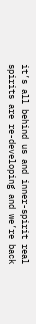it’s all behind us and inner-spirit real spirits are re-developing and we’re back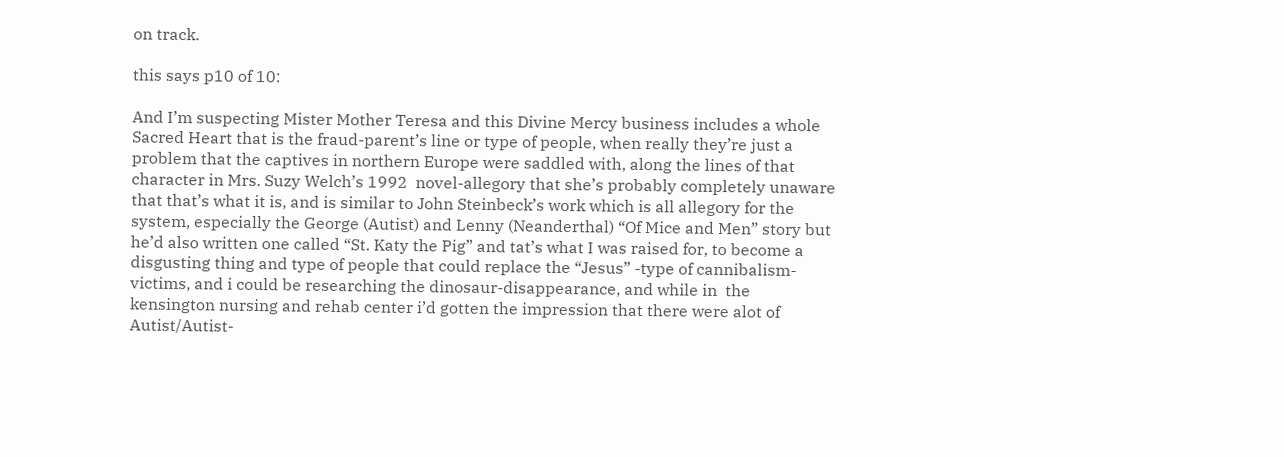on track.

this says p10 of 10:

And I’m suspecting Mister Mother Teresa and this Divine Mercy business includes a whole Sacred Heart that is the fraud-parent’s line or type of people, when really they’re just a problem that the captives in northern Europe were saddled with, along the lines of that character in Mrs. Suzy Welch’s 1992  novel-allegory that she’s probably completely unaware that that’s what it is, and is similar to John Steinbeck’s work which is all allegory for the system, especially the George (Autist) and Lenny (Neanderthal) “Of Mice and Men” story but he’d also written one called “St. Katy the Pig” and tat’s what I was raised for, to become a disgusting thing and type of people that could replace the “Jesus” -type of cannibalism-victims, and i could be researching the dinosaur-disappearance, and while in  the kensington nursing and rehab center i’d gotten the impression that there were alot of Autist/Autist-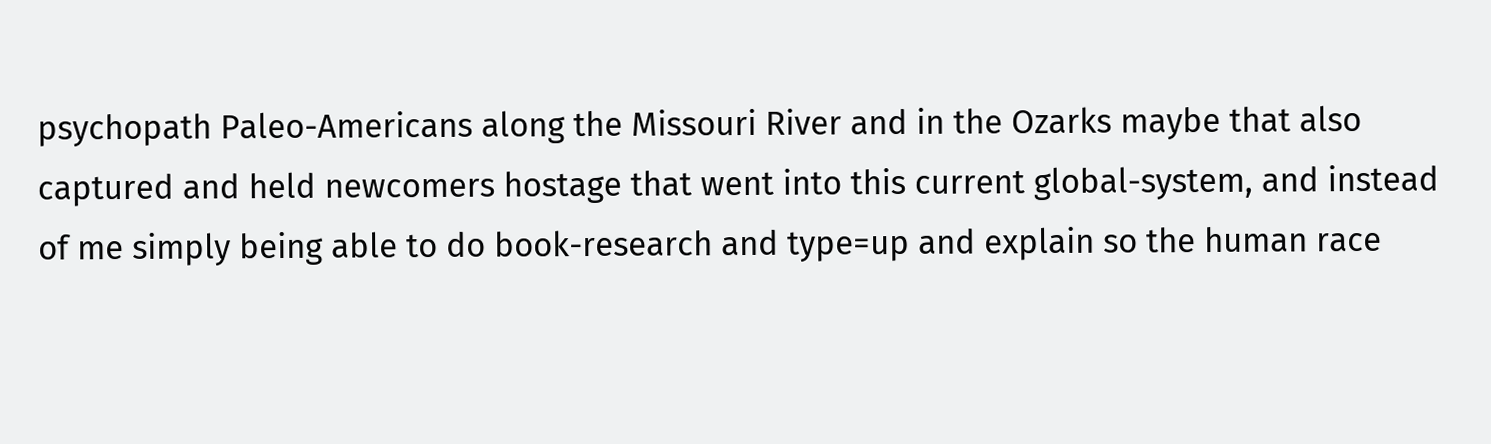psychopath Paleo-Americans along the Missouri River and in the Ozarks maybe that also captured and held newcomers hostage that went into this current global-system, and instead of me simply being able to do book-research and type=up and explain so the human race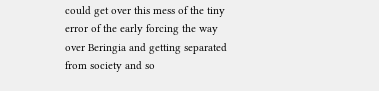could get over this mess of the tiny error of the early forcing the way over Beringia and getting separated from society and so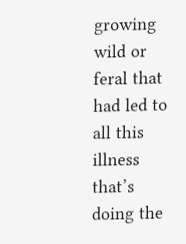growing wild or feral that had led to all this illness that’s doing the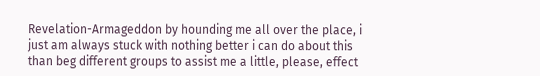Revelation-Armageddon by hounding me all over the place, i just am always stuck with nothing better i can do about this than beg different groups to assist me a little, please, effect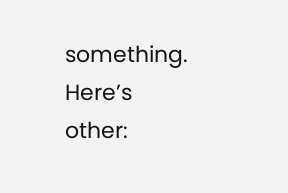something. Here’s other: